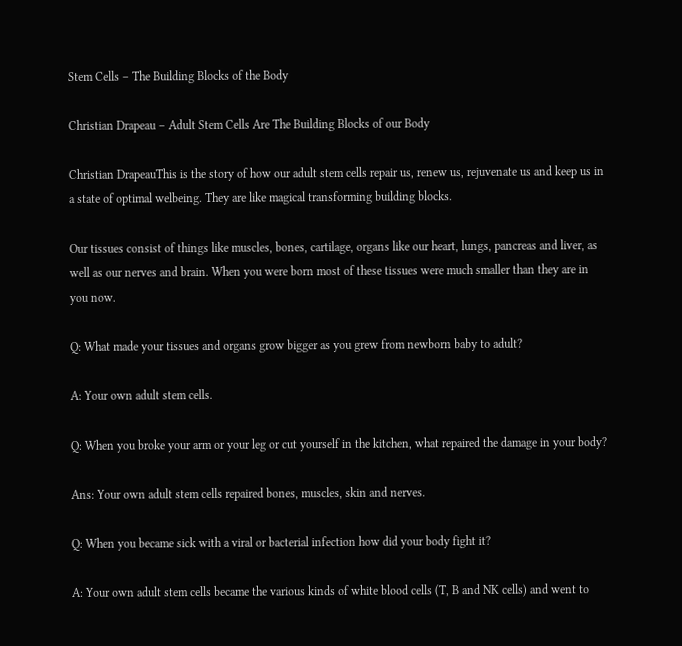Stem Cells – The Building Blocks of the Body

Christian Drapeau – Adult Stem Cells Are The Building Blocks of our Body

Christian DrapeauThis is the story of how our adult stem cells repair us, renew us, rejuvenate us and keep us in a state of optimal welbeing. They are like magical transforming building blocks.

Our tissues consist of things like muscles, bones, cartilage, organs like our heart, lungs, pancreas and liver, as well as our nerves and brain. When you were born most of these tissues were much smaller than they are in you now.

Q: What made your tissues and organs grow bigger as you grew from newborn baby to adult?

A: Your own adult stem cells.

Q: When you broke your arm or your leg or cut yourself in the kitchen, what repaired the damage in your body?

Ans: Your own adult stem cells repaired bones, muscles, skin and nerves.

Q: When you became sick with a viral or bacterial infection how did your body fight it?

A: Your own adult stem cells became the various kinds of white blood cells (T, B and NK cells) and went to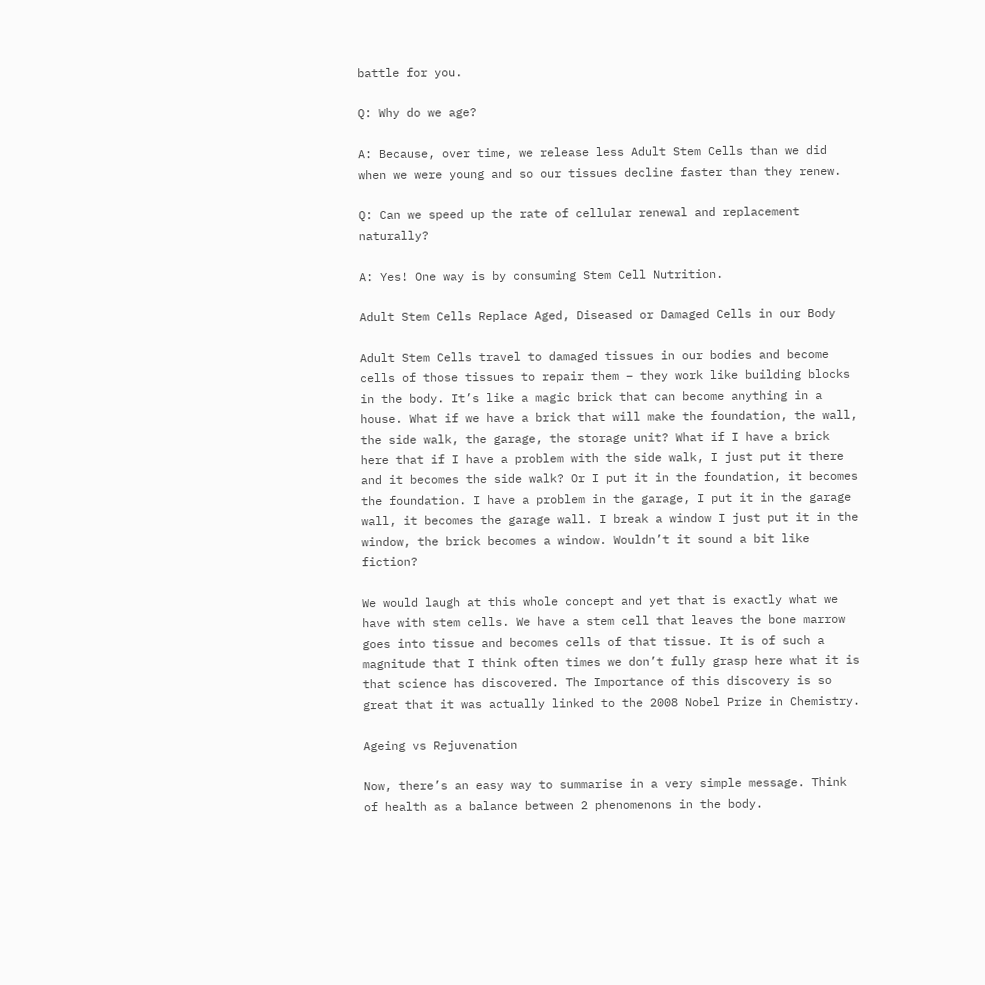battle for you.

Q: Why do we age?

A: Because, over time, we release less Adult Stem Cells than we did when we were young and so our tissues decline faster than they renew.

Q: Can we speed up the rate of cellular renewal and replacement naturally?

A: Yes! One way is by consuming Stem Cell Nutrition.

Adult Stem Cells Replace Aged, Diseased or Damaged Cells in our Body

Adult Stem Cells travel to damaged tissues in our bodies and become cells of those tissues to repair them – they work like building blocks in the body. It’s like a magic brick that can become anything in a house. What if we have a brick that will make the foundation, the wall, the side walk, the garage, the storage unit? What if I have a brick here that if I have a problem with the side walk, I just put it there and it becomes the side walk? Or I put it in the foundation, it becomes the foundation. I have a problem in the garage, I put it in the garage wall, it becomes the garage wall. I break a window I just put it in the window, the brick becomes a window. Wouldn’t it sound a bit like fiction?

We would laugh at this whole concept and yet that is exactly what we have with stem cells. We have a stem cell that leaves the bone marrow goes into tissue and becomes cells of that tissue. It is of such a magnitude that I think often times we don’t fully grasp here what it is that science has discovered. The Importance of this discovery is so great that it was actually linked to the 2008 Nobel Prize in Chemistry.

Ageing vs Rejuvenation

Now, there’s an easy way to summarise in a very simple message. Think of health as a balance between 2 phenomenons in the body.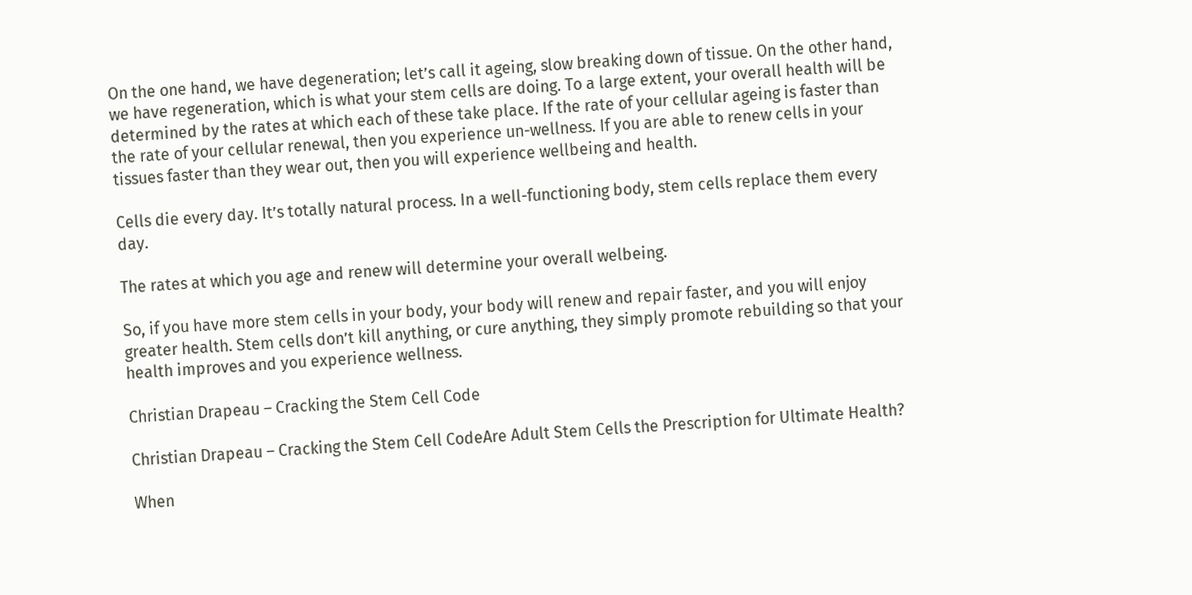On the one hand, we have degeneration; let’s call it ageing, slow breaking down of tissue. On the other hand, we have regeneration, which is what your stem cells are doing. To a large extent, your overall health will be determined by the rates at which each of these take place. If the rate of your cellular ageing is faster than the rate of your cellular renewal, then you experience un-wellness. If you are able to renew cells in your tissues faster than they wear out, then you will experience wellbeing and health.

Cells die every day. It’s totally natural process. In a well-functioning body, stem cells replace them every day.

The rates at which you age and renew will determine your overall welbeing.

So, if you have more stem cells in your body, your body will renew and repair faster, and you will enjoy greater health. Stem cells don’t kill anything, or cure anything, they simply promote rebuilding so that your health improves and you experience wellness.

Christian Drapeau – Cracking the Stem Cell Code

Christian Drapeau – Cracking the Stem Cell CodeAre Adult Stem Cells the Prescription for Ultimate Health?

When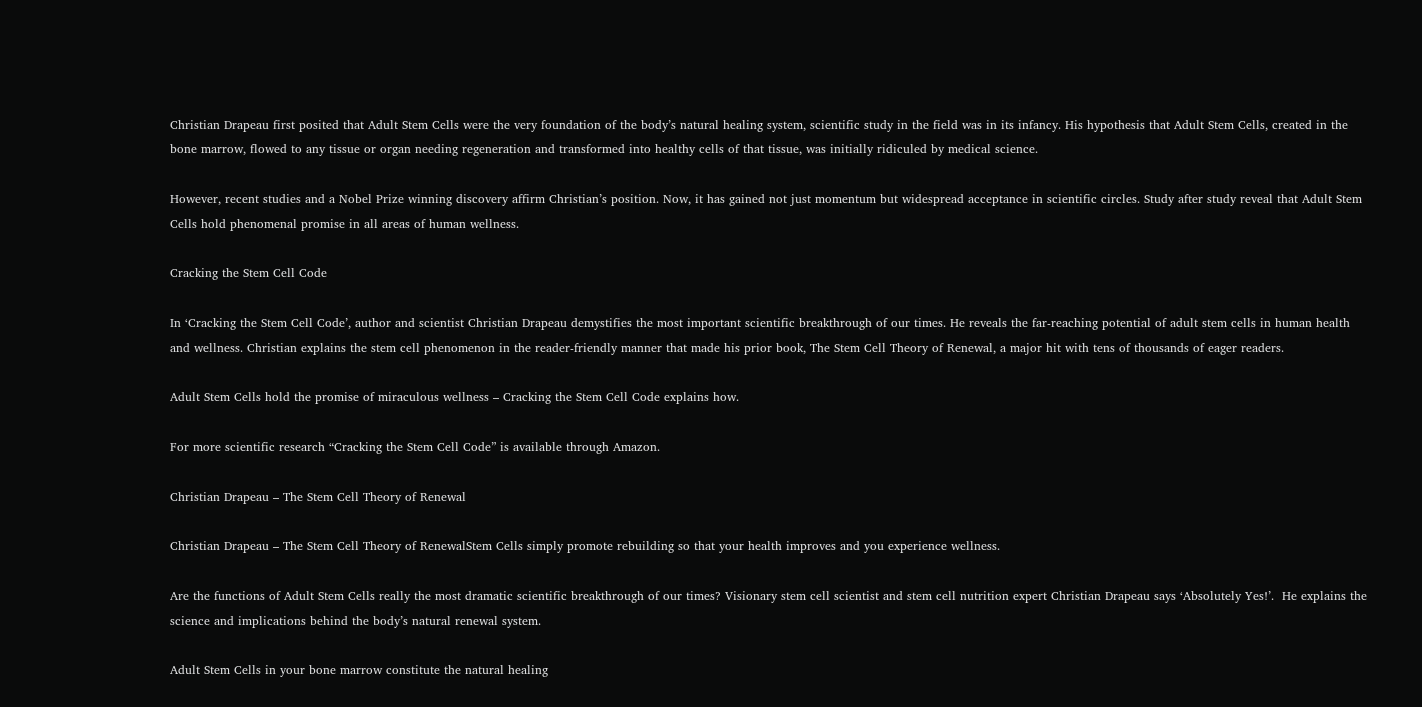Christian Drapeau first posited that Adult Stem Cells were the very foundation of the body’s natural healing system, scientific study in the field was in its infancy. His hypothesis that Adult Stem Cells, created in the bone marrow, flowed to any tissue or organ needing regeneration and transformed into healthy cells of that tissue, was initially ridiculed by medical science.

However, recent studies and a Nobel Prize winning discovery affirm Christian’s position. Now, it has gained not just momentum but widespread acceptance in scientific circles. Study after study reveal that Adult Stem Cells hold phenomenal promise in all areas of human wellness.

Cracking the Stem Cell Code

In ‘Cracking the Stem Cell Code’, author and scientist Christian Drapeau demystifies the most important scientific breakthrough of our times. He reveals the far-reaching potential of adult stem cells in human health and wellness. Christian explains the stem cell phenomenon in the reader-friendly manner that made his prior book, The Stem Cell Theory of Renewal, a major hit with tens of thousands of eager readers.

Adult Stem Cells hold the promise of miraculous wellness – Cracking the Stem Cell Code explains how.

For more scientific research “Cracking the Stem Cell Code” is available through Amazon.

Christian Drapeau – The Stem Cell Theory of Renewal

Christian Drapeau – The Stem Cell Theory of RenewalStem Cells simply promote rebuilding so that your health improves and you experience wellness.

Are the functions of Adult Stem Cells really the most dramatic scientific breakthrough of our times? Visionary stem cell scientist and stem cell nutrition expert Christian Drapeau says ‘Absolutely Yes!’.  He explains the science and implications behind the body’s natural renewal system.

Adult Stem Cells in your bone marrow constitute the natural healing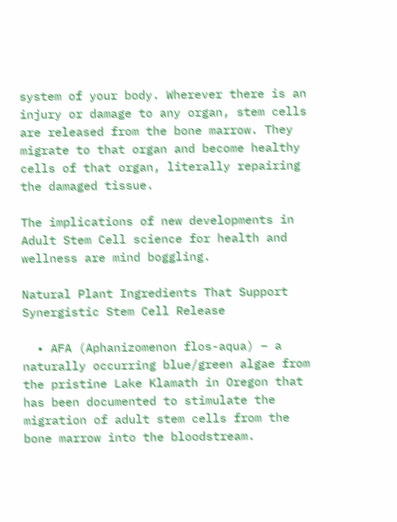system of your body. Wherever there is an injury or damage to any organ, stem cells are released from the bone marrow. They migrate to that organ and become healthy cells of that organ, literally repairing the damaged tissue.

The implications of new developments in Adult Stem Cell science for health and wellness are mind boggling.

Natural Plant Ingredients That Support Synergistic Stem Cell Release

  • AFA (Aphanizomenon flos-aqua) – a naturally occurring blue/green algae from the pristine Lake Klamath in Oregon that has been documented to stimulate the migration of adult stem cells from the bone marrow into the bloodstream.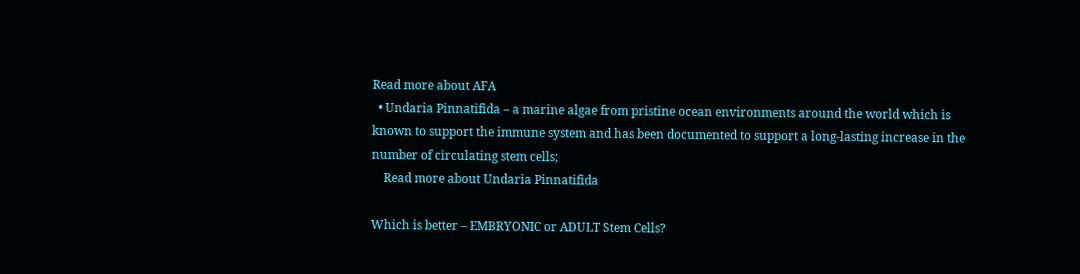Read more about AFA
  • Undaria Pinnatifida – a marine algae from pristine ocean environments around the world which is known to support the immune system and has been documented to support a long-lasting increase in the number of circulating stem cells;
    Read more about Undaria Pinnatifida

Which is better – EMBRYONIC or ADULT Stem Cells?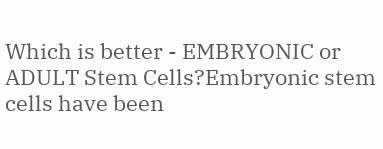Which is better - EMBRYONIC or ADULT Stem Cells?Embryonic stem cells have been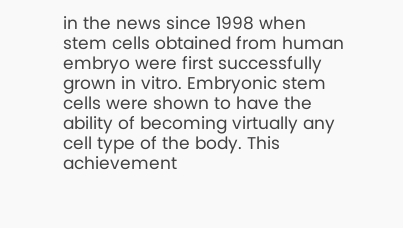in the news since 1998 when stem cells obtained from human embryo were first successfully grown in vitro. Embryonic stem cells were shown to have the ability of becoming virtually any cell type of the body. This achievement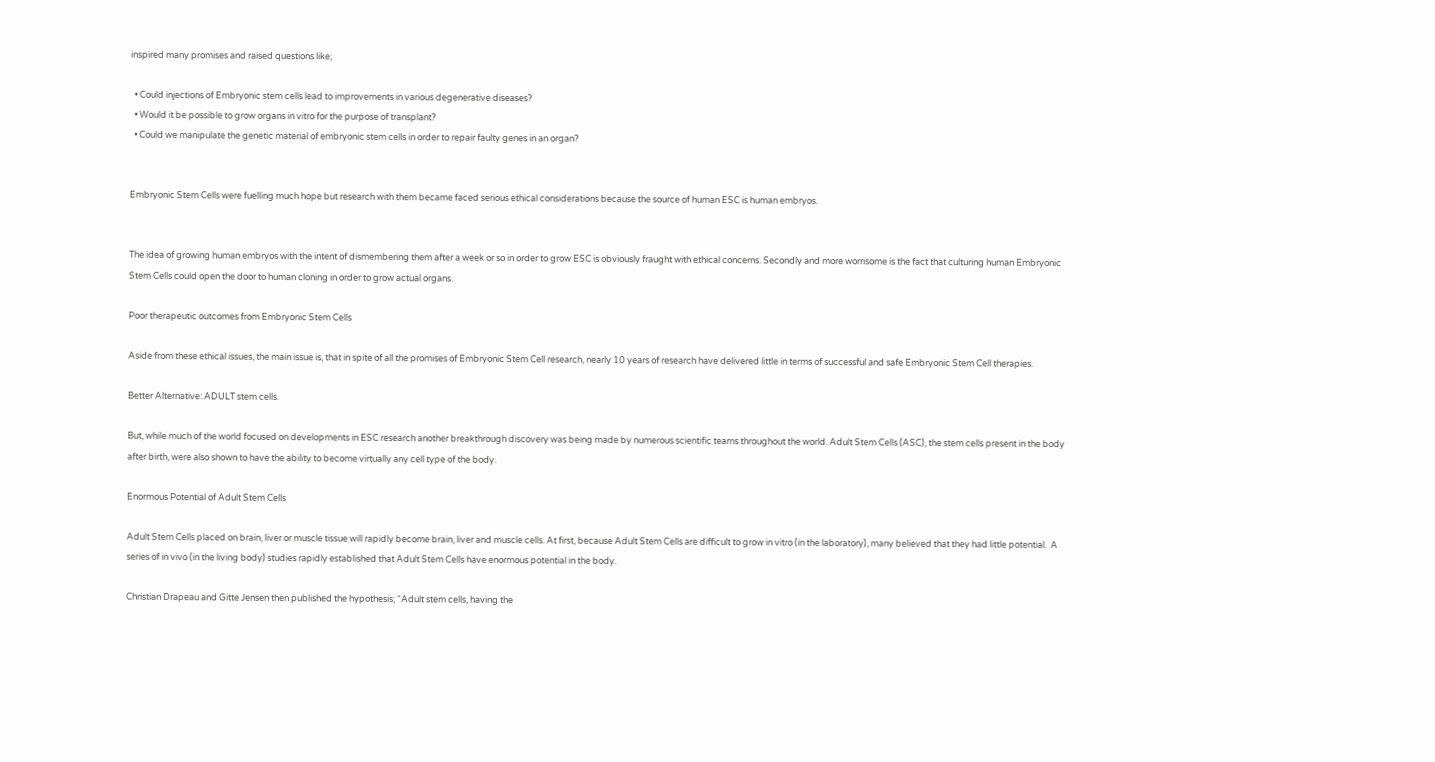inspired many promises and raised questions like;

  • Could injections of Embryonic stem cells lead to improvements in various degenerative diseases?
  • Would it be possible to grow organs in vitro for the purpose of transplant?
  • Could we manipulate the genetic material of embryonic stem cells in order to repair faulty genes in an organ?


Embryonic Stem Cells were fuelling much hope but research with them became faced serious ethical considerations because the source of human ESC is human embryos.


The idea of growing human embryos with the intent of dismembering them after a week or so in order to grow ESC is obviously fraught with ethical concerns. Secondly and more worrisome is the fact that culturing human Embryonic Stem Cells could open the door to human cloning in order to grow actual organs.

Poor therapeutic outcomes from Embryonic Stem Cells

Aside from these ethical issues, the main issue is, that in spite of all the promises of Embryonic Stem Cell research, nearly 10 years of research have delivered little in terms of successful and safe Embryonic Stem Cell therapies.

Better Alternative: ADULT stem cells.

But, while much of the world focused on developments in ESC research another breakthrough discovery was being made by numerous scientific teams throughout the world. Adult Stem Cells (ASC), the stem cells present in the body after birth, were also shown to have the ability to become virtually any cell type of the body.

Enormous Potential of Adult Stem Cells

Adult Stem Cells placed on brain, liver or muscle tissue will rapidly become brain, liver and muscle cells. At first, because Adult Stem Cells are difficult to grow in vitro (in the laboratory), many believed that they had little potential.  A series of in vivo (in the living body) studies rapidly established that Adult Stem Cells have enormous potential in the body.

Christian Drapeau and Gitte Jensen then published the hypothesis; “Adult stem cells, having the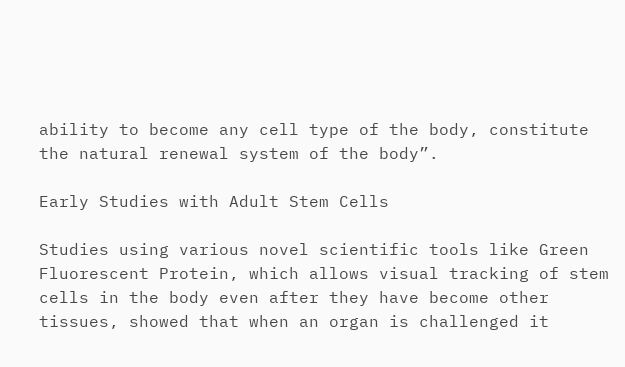ability to become any cell type of the body, constitute the natural renewal system of the body”.

Early Studies with Adult Stem Cells

Studies using various novel scientific tools like Green Fluorescent Protein, which allows visual tracking of stem cells in the body even after they have become other tissues, showed that when an organ is challenged it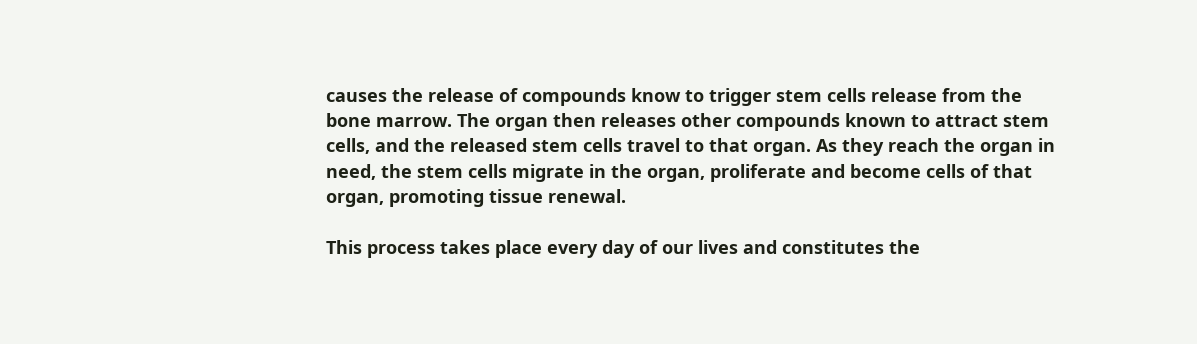causes the release of compounds know to trigger stem cells release from the bone marrow. The organ then releases other compounds known to attract stem cells, and the released stem cells travel to that organ. As they reach the organ in need, the stem cells migrate in the organ, proliferate and become cells of that organ, promoting tissue renewal.

This process takes place every day of our lives and constitutes the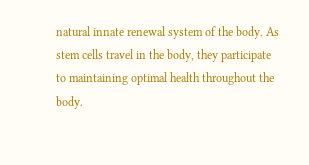natural innate renewal system of the body. As stem cells travel in the body, they participate to maintaining optimal health throughout the body.